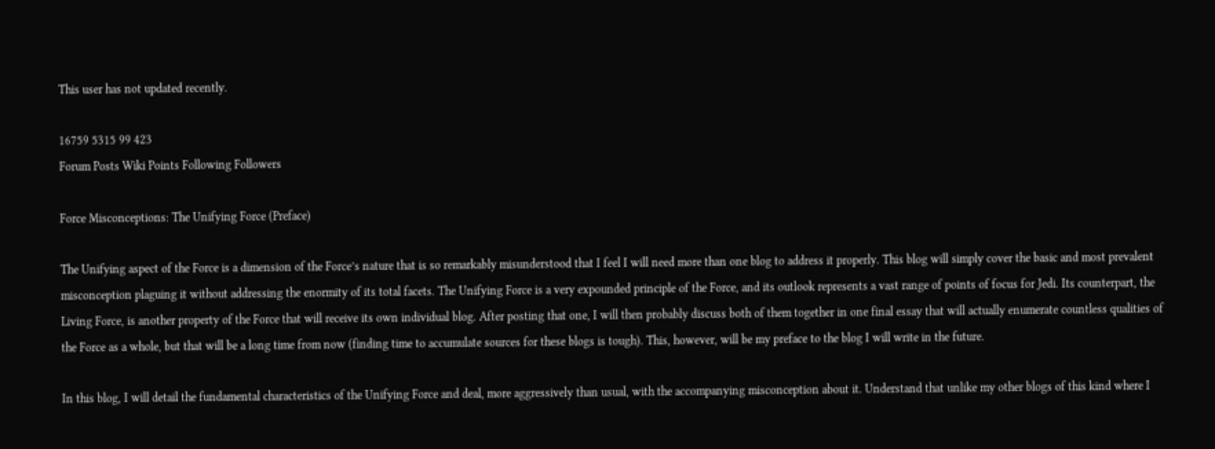This user has not updated recently.

16759 5315 99 423
Forum Posts Wiki Points Following Followers

Force Misconceptions: The Unifying Force (Preface)

The Unifying aspect of the Force is a dimension of the Force’s nature that is so remarkably misunderstood that I feel I will need more than one blog to address it properly. This blog will simply cover the basic and most prevalent misconception plaguing it without addressing the enormity of its total facets. The Unifying Force is a very expounded principle of the Force, and its outlook represents a vast range of points of focus for Jedi. Its counterpart, the Living Force, is another property of the Force that will receive its own individual blog. After posting that one, I will then probably discuss both of them together in one final essay that will actually enumerate countless qualities of the Force as a whole, but that will be a long time from now (finding time to accumulate sources for these blogs is tough). This, however, will be my preface to the blog I will write in the future.

In this blog, I will detail the fundamental characteristics of the Unifying Force and deal, more aggressively than usual, with the accompanying misconception about it. Understand that unlike my other blogs of this kind where I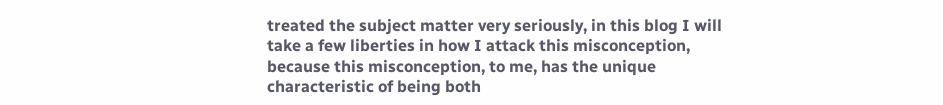treated the subject matter very seriously, in this blog I will take a few liberties in how I attack this misconception, because this misconception, to me, has the unique characteristic of being both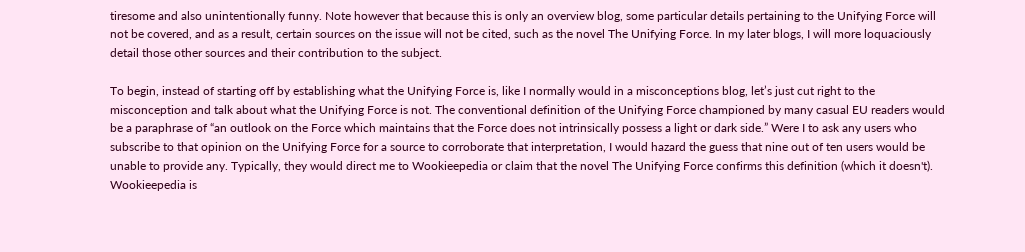tiresome and also unintentionally funny. Note however that because this is only an overview blog, some particular details pertaining to the Unifying Force will not be covered, and as a result, certain sources on the issue will not be cited, such as the novel The Unifying Force. In my later blogs, I will more loquaciously detail those other sources and their contribution to the subject.

To begin, instead of starting off by establishing what the Unifying Force is, like I normally would in a misconceptions blog, let’s just cut right to the misconception and talk about what the Unifying Force is not. The conventional definition of the Unifying Force championed by many casual EU readers would be a paraphrase of “an outlook on the Force which maintains that the Force does not intrinsically possess a light or dark side.” Were I to ask any users who subscribe to that opinion on the Unifying Force for a source to corroborate that interpretation, I would hazard the guess that nine out of ten users would be unable to provide any. Typically, they would direct me to Wookieepedia or claim that the novel The Unifying Force confirms this definition (which it doesn't). Wookieepedia is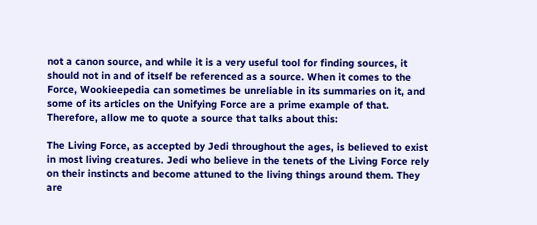not a canon source, and while it is a very useful tool for finding sources, it should not in and of itself be referenced as a source. When it comes to the Force, Wookieepedia can sometimes be unreliable in its summaries on it, and some of its articles on the Unifying Force are a prime example of that. Therefore, allow me to quote a source that talks about this:

The Living Force, as accepted by Jedi throughout the ages, is believed to exist in most living creatures. Jedi who believe in the tenets of the Living Force rely on their instincts and become attuned to the living things around them. They are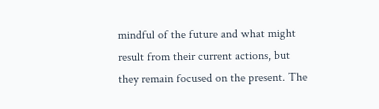mindful of the future and what might result from their current actions, but they remain focused on the present. The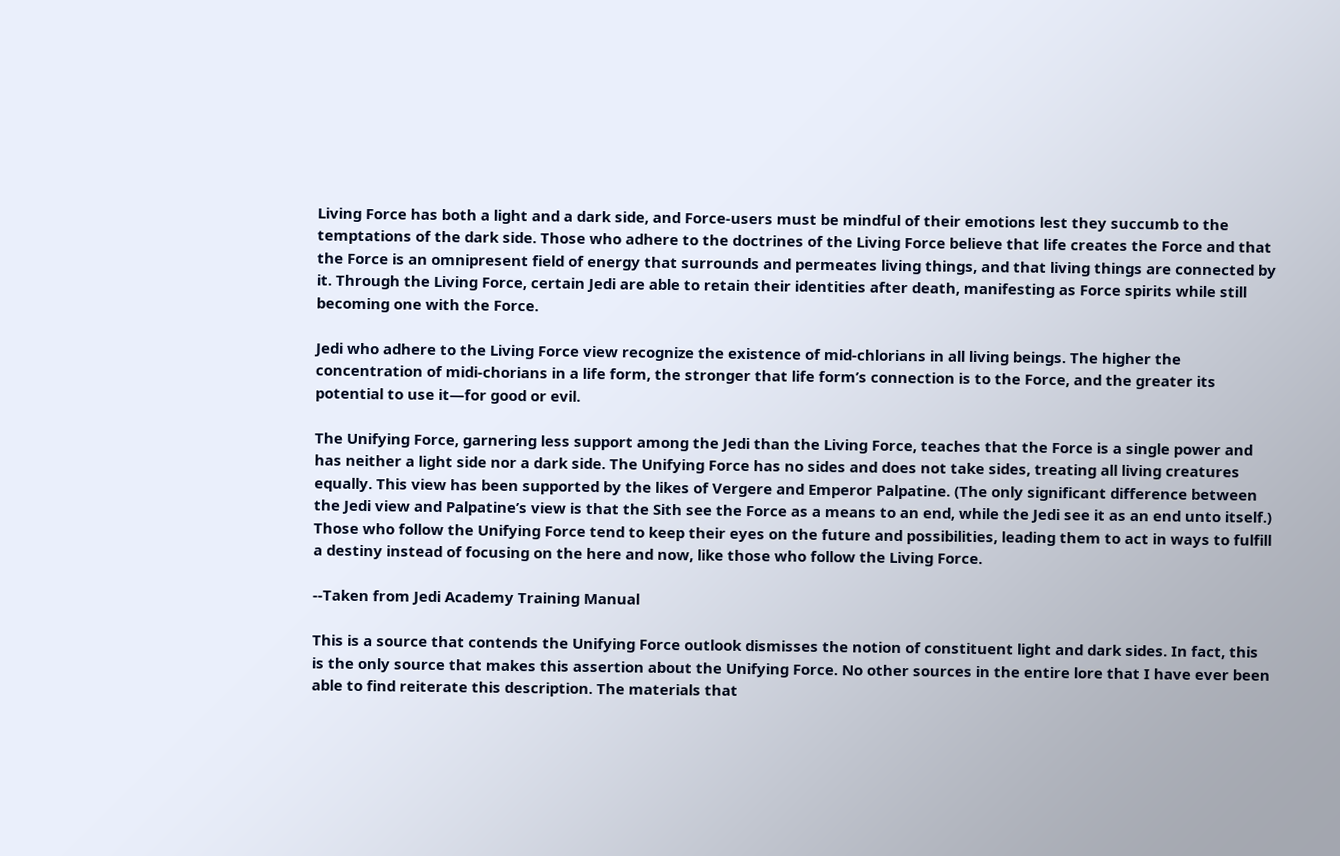Living Force has both a light and a dark side, and Force-users must be mindful of their emotions lest they succumb to the temptations of the dark side. Those who adhere to the doctrines of the Living Force believe that life creates the Force and that the Force is an omnipresent field of energy that surrounds and permeates living things, and that living things are connected by it. Through the Living Force, certain Jedi are able to retain their identities after death, manifesting as Force spirits while still becoming one with the Force.

Jedi who adhere to the Living Force view recognize the existence of mid-chlorians in all living beings. The higher the concentration of midi-chorians in a life form, the stronger that life form’s connection is to the Force, and the greater its potential to use it—for good or evil.

The Unifying Force, garnering less support among the Jedi than the Living Force, teaches that the Force is a single power and has neither a light side nor a dark side. The Unifying Force has no sides and does not take sides, treating all living creatures equally. This view has been supported by the likes of Vergere and Emperor Palpatine. (The only significant difference between the Jedi view and Palpatine’s view is that the Sith see the Force as a means to an end, while the Jedi see it as an end unto itself.) Those who follow the Unifying Force tend to keep their eyes on the future and possibilities, leading them to act in ways to fulfill a destiny instead of focusing on the here and now, like those who follow the Living Force.

--Taken from Jedi Academy Training Manual

This is a source that contends the Unifying Force outlook dismisses the notion of constituent light and dark sides. In fact, this is the only source that makes this assertion about the Unifying Force. No other sources in the entire lore that I have ever been able to find reiterate this description. The materials that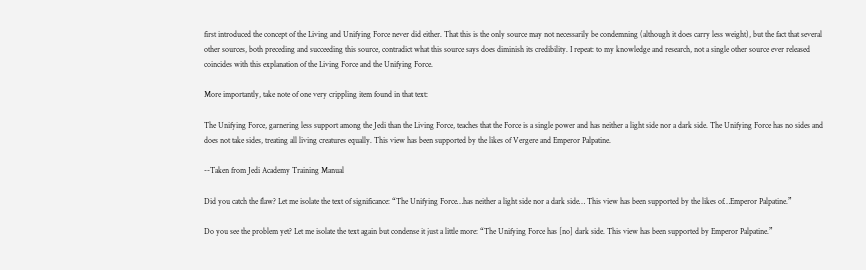first introduced the concept of the Living and Unifying Force never did either. That this is the only source may not necessarily be condemning (although it does carry less weight), but the fact that several other sources, both preceding and succeeding this source, contradict what this source says does diminish its credibility. I repeat: to my knowledge and research, not a single other source ever released coincides with this explanation of the Living Force and the Unifying Force.

More importantly, take note of one very crippling item found in that text:

The Unifying Force, garnering less support among the Jedi than the Living Force, teaches that the Force is a single power and has neither a light side nor a dark side. The Unifying Force has no sides and does not take sides, treating all living creatures equally. This view has been supported by the likes of Vergere and Emperor Palpatine.

--Taken from Jedi Academy Training Manual

Did you catch the flaw? Let me isolate the text of significance: “The Unifying Force…has neither a light side nor a dark side… This view has been supported by the likes of…Emperor Palpatine.”

Do you see the problem yet? Let me isolate the text again but condense it just a little more: “The Unifying Force has [no] dark side. This view has been supported by Emperor Palpatine.”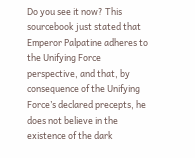Do you see it now? This sourcebook just stated that Emperor Palpatine adheres to the Unifying Force perspective, and that, by consequence of the Unifying Force’s declared precepts, he does not believe in the existence of the dark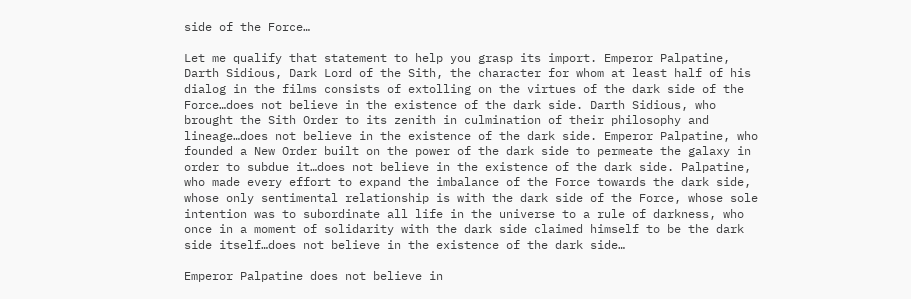side of the Force…

Let me qualify that statement to help you grasp its import. Emperor Palpatine, Darth Sidious, Dark Lord of the Sith, the character for whom at least half of his dialog in the films consists of extolling on the virtues of the dark side of the Force…does not believe in the existence of the dark side. Darth Sidious, who brought the Sith Order to its zenith in culmination of their philosophy and lineage…does not believe in the existence of the dark side. Emperor Palpatine, who founded a New Order built on the power of the dark side to permeate the galaxy in order to subdue it…does not believe in the existence of the dark side. Palpatine, who made every effort to expand the imbalance of the Force towards the dark side, whose only sentimental relationship is with the dark side of the Force, whose sole intention was to subordinate all life in the universe to a rule of darkness, who once in a moment of solidarity with the dark side claimed himself to be the dark side itself…does not believe in the existence of the dark side…

Emperor Palpatine does not believe in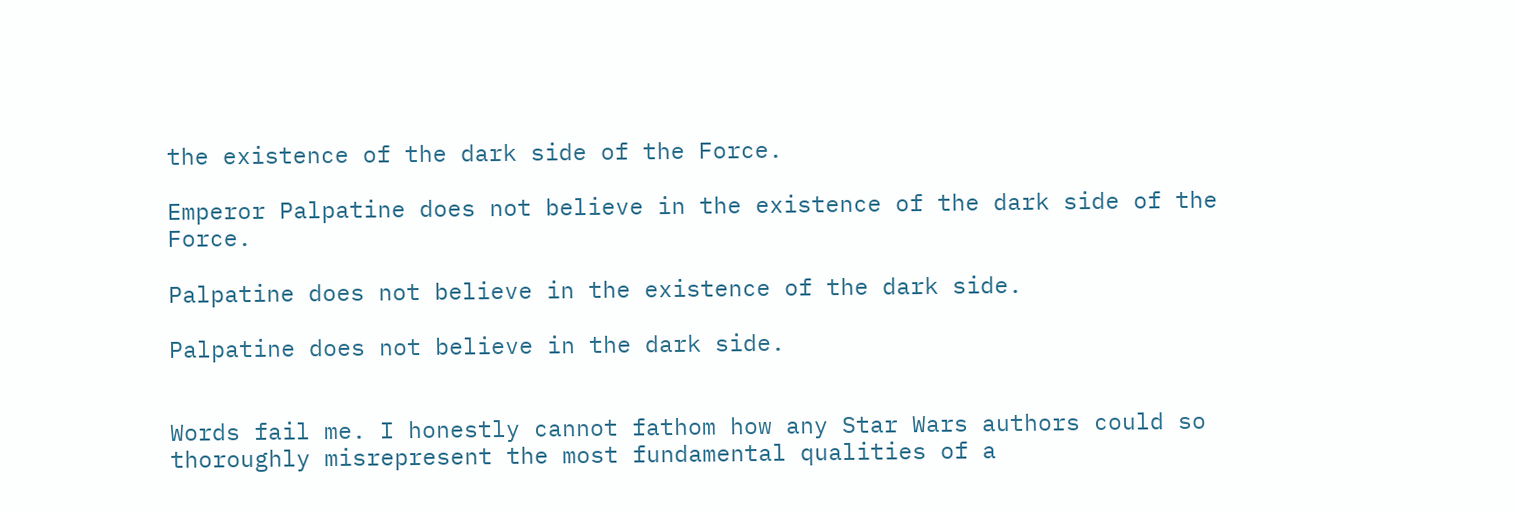the existence of the dark side of the Force.

Emperor Palpatine does not believe in the existence of the dark side of the Force.

Palpatine does not believe in the existence of the dark side.

Palpatine does not believe in the dark side.


Words fail me. I honestly cannot fathom how any Star Wars authors could so thoroughly misrepresent the most fundamental qualities of a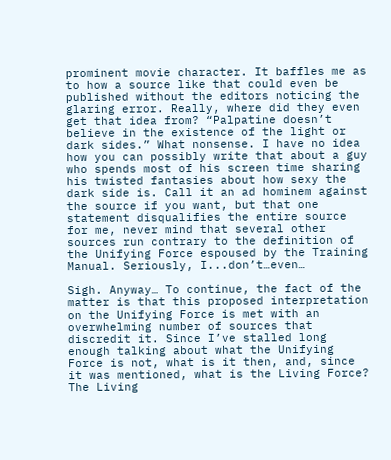prominent movie character. It baffles me as to how a source like that could even be published without the editors noticing the glaring error. Really, where did they even get that idea from? “Palpatine doesn’t believe in the existence of the light or dark sides.” What nonsense. I have no idea how you can possibly write that about a guy who spends most of his screen time sharing his twisted fantasies about how sexy the dark side is. Call it an ad hominem against the source if you want, but that one statement disqualifies the entire source for me, never mind that several other sources run contrary to the definition of the Unifying Force espoused by the Training Manual. Seriously, I...don’t…even…

Sigh. Anyway… To continue, the fact of the matter is that this proposed interpretation on the Unifying Force is met with an overwhelming number of sources that discredit it. Since I’ve stalled long enough talking about what the Unifying Force is not, what is it then, and, since it was mentioned, what is the Living Force? The Living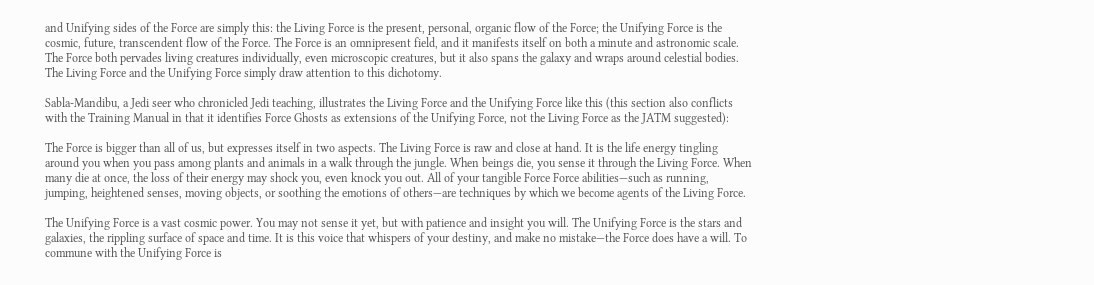and Unifying sides of the Force are simply this: the Living Force is the present, personal, organic flow of the Force; the Unifying Force is the cosmic, future, transcendent flow of the Force. The Force is an omnipresent field, and it manifests itself on both a minute and astronomic scale. The Force both pervades living creatures individually, even microscopic creatures, but it also spans the galaxy and wraps around celestial bodies. The Living Force and the Unifying Force simply draw attention to this dichotomy.

Sabla-Mandibu, a Jedi seer who chronicled Jedi teaching, illustrates the Living Force and the Unifying Force like this (this section also conflicts with the Training Manual in that it identifies Force Ghosts as extensions of the Unifying Force, not the Living Force as the JATM suggested):

The Force is bigger than all of us, but expresses itself in two aspects. The Living Force is raw and close at hand. It is the life energy tingling around you when you pass among plants and animals in a walk through the jungle. When beings die, you sense it through the Living Force. When many die at once, the loss of their energy may shock you, even knock you out. All of your tangible Force Force abilities—such as running, jumping, heightened senses, moving objects, or soothing the emotions of others—are techniques by which we become agents of the Living Force.

The Unifying Force is a vast cosmic power. You may not sense it yet, but with patience and insight you will. The Unifying Force is the stars and galaxies, the rippling surface of space and time. It is this voice that whispers of your destiny, and make no mistake—the Force does have a will. To commune with the Unifying Force is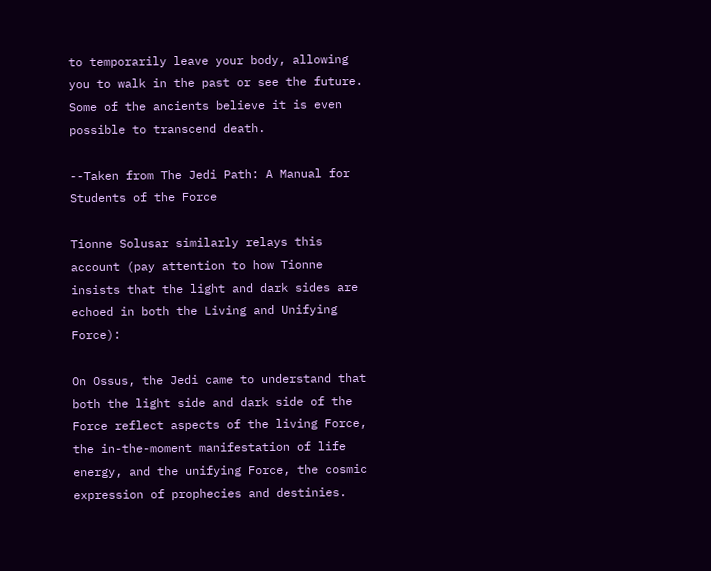to temporarily leave your body, allowing you to walk in the past or see the future. Some of the ancients believe it is even possible to transcend death.

--Taken from The Jedi Path: A Manual for Students of the Force

Tionne Solusar similarly relays this account (pay attention to how Tionne insists that the light and dark sides are echoed in both the Living and Unifying Force):

On Ossus, the Jedi came to understand that both the light side and dark side of the Force reflect aspects of the living Force, the in-the-moment manifestation of life energy, and the unifying Force, the cosmic expression of prophecies and destinies.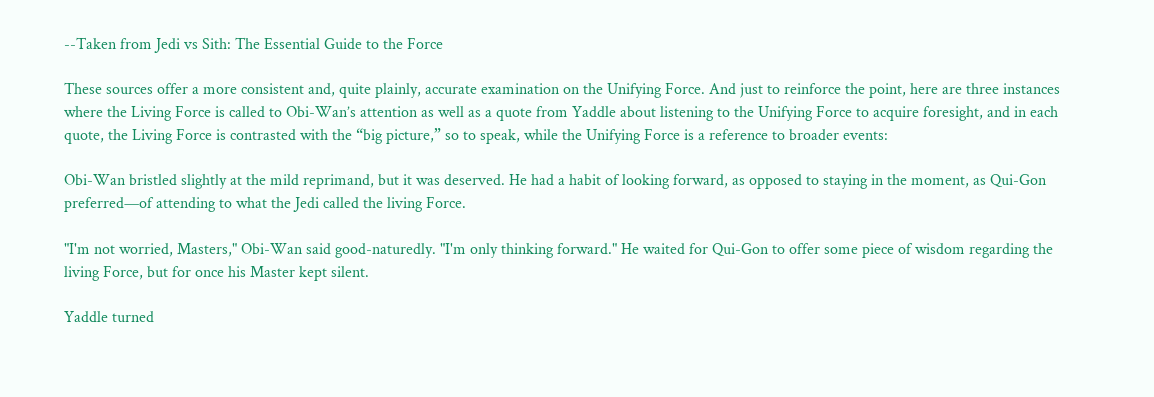--Taken from Jedi vs Sith: The Essential Guide to the Force

These sources offer a more consistent and, quite plainly, accurate examination on the Unifying Force. And just to reinforce the point, here are three instances where the Living Force is called to Obi-Wan’s attention as well as a quote from Yaddle about listening to the Unifying Force to acquire foresight, and in each quote, the Living Force is contrasted with the “big picture,” so to speak, while the Unifying Force is a reference to broader events:

Obi-Wan bristled slightly at the mild reprimand, but it was deserved. He had a habit of looking forward, as opposed to staying in the moment, as Qui-Gon preferred—of attending to what the Jedi called the living Force.

"I'm not worried, Masters," Obi-Wan said good-naturedly. "I'm only thinking forward." He waited for Qui-Gon to offer some piece of wisdom regarding the living Force, but for once his Master kept silent.

Yaddle turned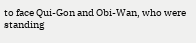to face Qui-Gon and Obi-Wan, who were standing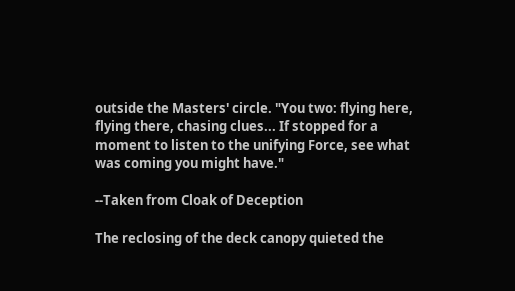outside the Masters' circle. "You two: flying here, flying there, chasing clues... If stopped for a moment to listen to the unifying Force, see what was coming you might have."

--Taken from Cloak of Deception

The reclosing of the deck canopy quieted the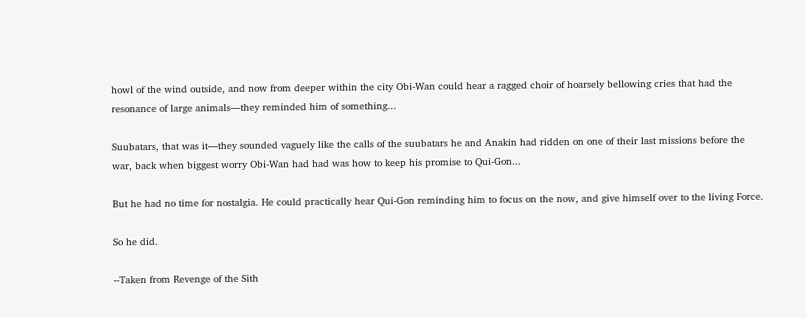howl of the wind outside, and now from deeper within the city Obi-Wan could hear a ragged choir of hoarsely bellowing cries that had the resonance of large animals—they reminded him of something...

Suubatars, that was it—they sounded vaguely like the calls of the suubatars he and Anakin had ridden on one of their last missions before the war, back when biggest worry Obi-Wan had had was how to keep his promise to Qui-Gon...

But he had no time for nostalgia. He could practically hear Qui-Gon reminding him to focus on the now, and give himself over to the living Force.

So he did.

--Taken from Revenge of the Sith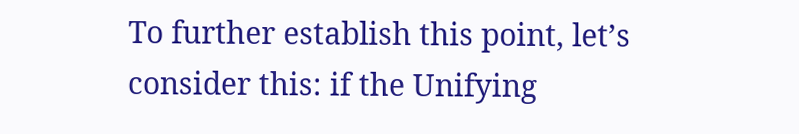To further establish this point, let’s consider this: if the Unifying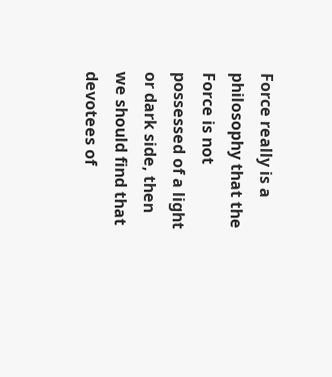Force really is a philosophy that the Force is not possessed of a light or dark side, then we should find that devotees of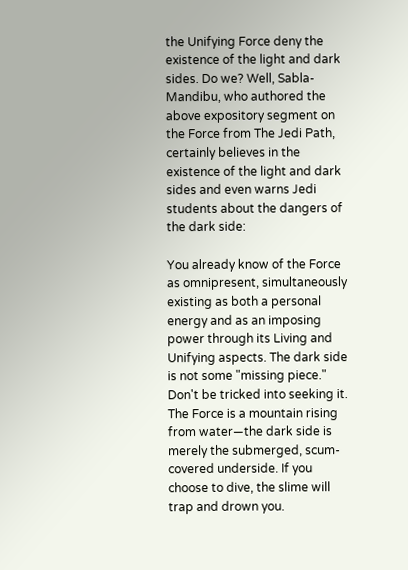the Unifying Force deny the existence of the light and dark sides. Do we? Well, Sabla-Mandibu, who authored the above expository segment on the Force from The Jedi Path, certainly believes in the existence of the light and dark sides and even warns Jedi students about the dangers of the dark side:

You already know of the Force as omnipresent, simultaneously existing as both a personal energy and as an imposing power through its Living and Unifying aspects. The dark side is not some "missing piece." Don't be tricked into seeking it. The Force is a mountain rising from water—the dark side is merely the submerged, scum-covered underside. If you choose to dive, the slime will trap and drown you.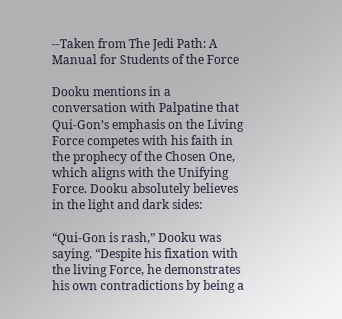--Taken from The Jedi Path: A Manual for Students of the Force

Dooku mentions in a conversation with Palpatine that Qui-Gon’s emphasis on the Living Force competes with his faith in the prophecy of the Chosen One, which aligns with the Unifying Force. Dooku absolutely believes in the light and dark sides:

“Qui-Gon is rash,” Dooku was saying. “Despite his fixation with the living Force, he demonstrates his own contradictions by being a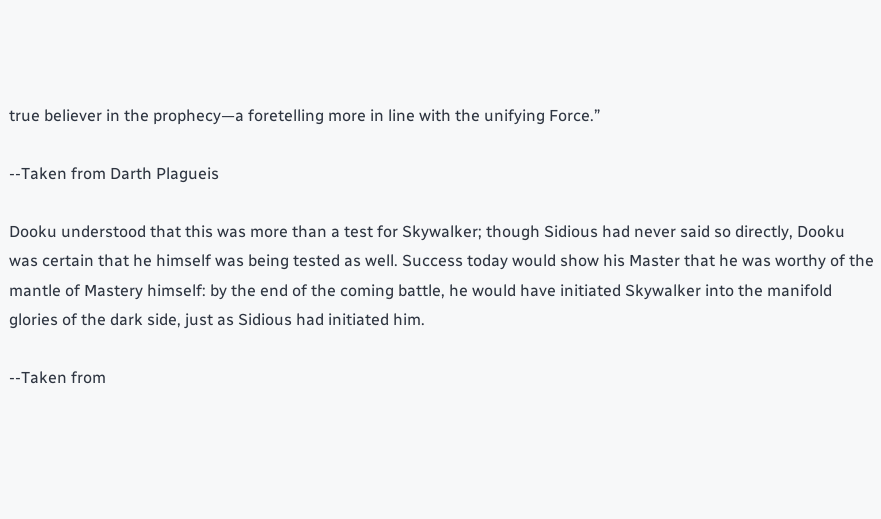true believer in the prophecy—a foretelling more in line with the unifying Force.”

--Taken from Darth Plagueis

Dooku understood that this was more than a test for Skywalker; though Sidious had never said so directly, Dooku was certain that he himself was being tested as well. Success today would show his Master that he was worthy of the mantle of Mastery himself: by the end of the coming battle, he would have initiated Skywalker into the manifold glories of the dark side, just as Sidious had initiated him.

--Taken from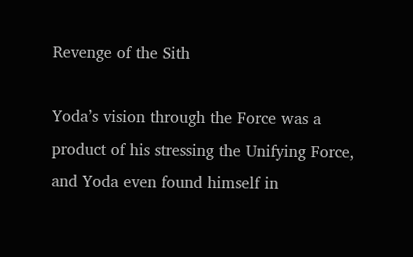Revenge of the Sith

Yoda’s vision through the Force was a product of his stressing the Unifying Force, and Yoda even found himself in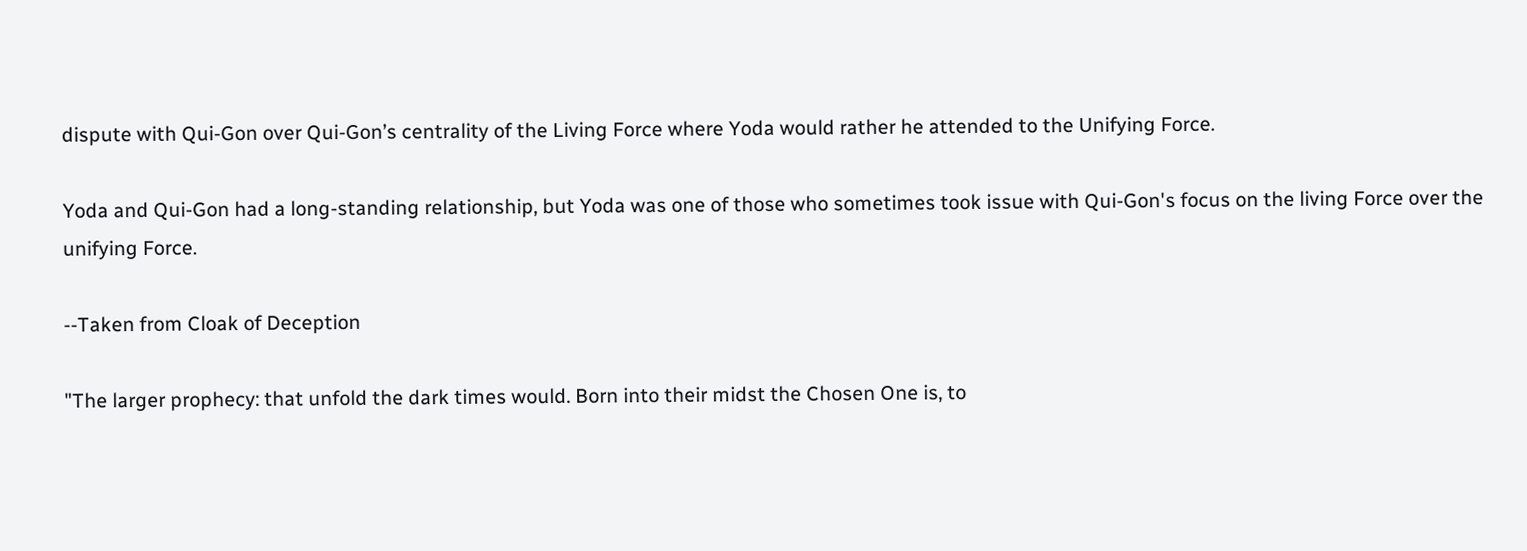dispute with Qui-Gon over Qui-Gon’s centrality of the Living Force where Yoda would rather he attended to the Unifying Force.

Yoda and Qui-Gon had a long-standing relationship, but Yoda was one of those who sometimes took issue with Qui-Gon's focus on the living Force over the unifying Force.

--Taken from Cloak of Deception

"The larger prophecy: that unfold the dark times would. Born into their midst the Chosen One is, to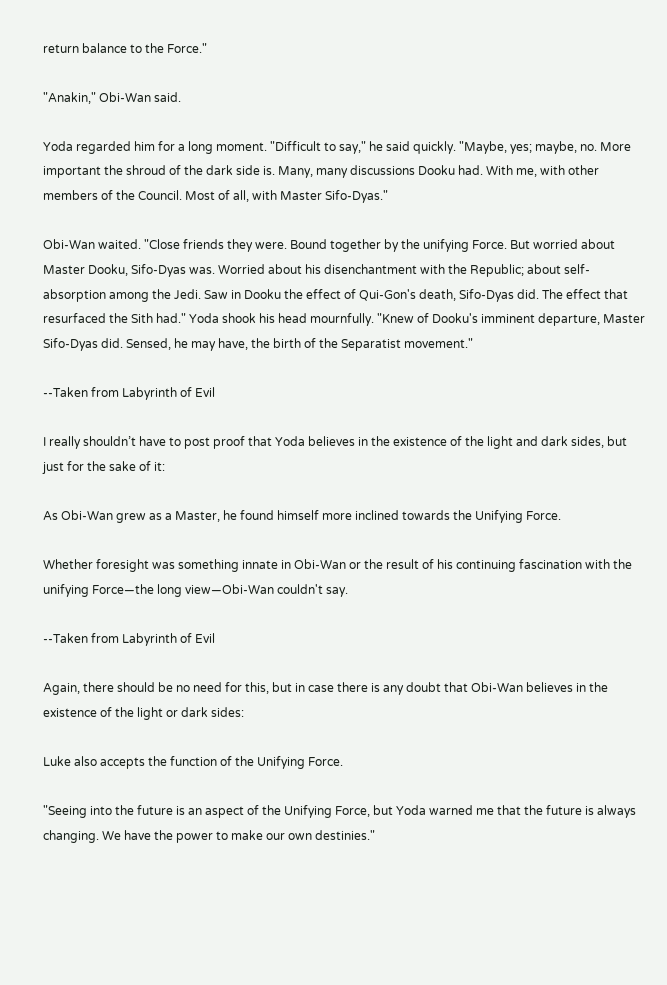return balance to the Force."

"Anakin," Obi-Wan said.

Yoda regarded him for a long moment. "Difficult to say," he said quickly. "Maybe, yes; maybe, no. More important the shroud of the dark side is. Many, many discussions Dooku had. With me, with other members of the Council. Most of all, with Master Sifo-Dyas."

Obi-Wan waited. "Close friends they were. Bound together by the unifying Force. But worried about Master Dooku, Sifo-Dyas was. Worried about his disenchantment with the Republic; about self-absorption among the Jedi. Saw in Dooku the effect of Qui-Gon's death, Sifo-Dyas did. The effect that resurfaced the Sith had." Yoda shook his head mournfully. "Knew of Dooku's imminent departure, Master Sifo-Dyas did. Sensed, he may have, the birth of the Separatist movement."

--Taken from Labyrinth of Evil

I really shouldn’t have to post proof that Yoda believes in the existence of the light and dark sides, but just for the sake of it:

As Obi-Wan grew as a Master, he found himself more inclined towards the Unifying Force.

Whether foresight was something innate in Obi-Wan or the result of his continuing fascination with the unifying Force—the long view—Obi-Wan couldn't say.

--Taken from Labyrinth of Evil

Again, there should be no need for this, but in case there is any doubt that Obi-Wan believes in the existence of the light or dark sides:

Luke also accepts the function of the Unifying Force.

"Seeing into the future is an aspect of the Unifying Force, but Yoda warned me that the future is always changing. We have the power to make our own destinies."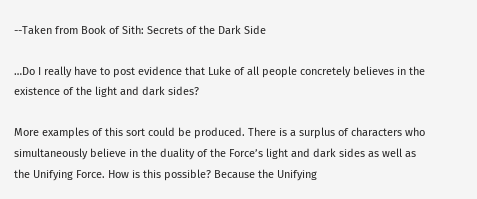--Taken from Book of Sith: Secrets of the Dark Side

…Do I really have to post evidence that Luke of all people concretely believes in the existence of the light and dark sides?

More examples of this sort could be produced. There is a surplus of characters who simultaneously believe in the duality of the Force’s light and dark sides as well as the Unifying Force. How is this possible? Because the Unifying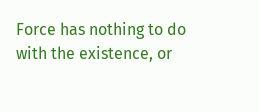Force has nothing to do with the existence, or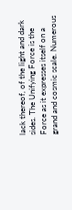lack thereof, of the light and dark sides. The Unifying Force is the Force as it expresses itself on a grand and cosmic scale. Numerous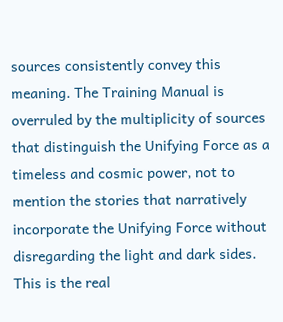sources consistently convey this meaning. The Training Manual is overruled by the multiplicity of sources that distinguish the Unifying Force as a timeless and cosmic power, not to mention the stories that narratively incorporate the Unifying Force without disregarding the light and dark sides. This is the real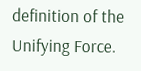definition of the Unifying Force.